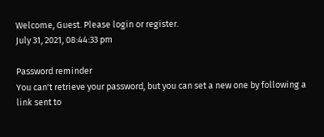Welcome, Guest. Please login or register.
July 31, 2021, 08:44:33 pm

Password reminder
You can't retrieve your password, but you can set a new one by following a link sent to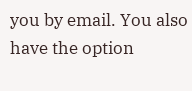you by email. You also have the option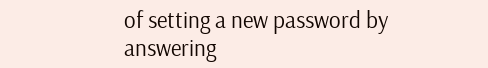of setting a new password by answering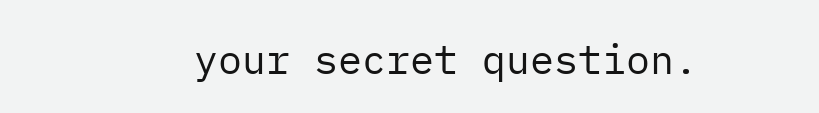your secret question.